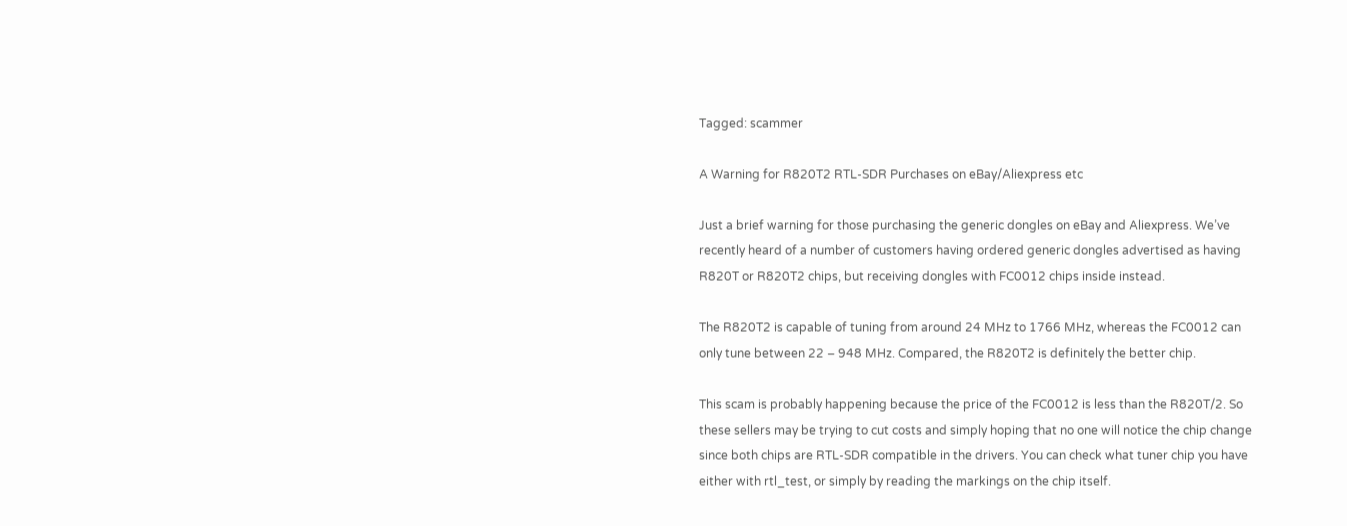Tagged: scammer

A Warning for R820T2 RTL-SDR Purchases on eBay/Aliexpress etc

Just a brief warning for those purchasing the generic dongles on eBay and Aliexpress. We’ve recently heard of a number of customers having ordered generic dongles advertised as having R820T or R820T2 chips, but receiving dongles with FC0012 chips inside instead.

The R820T2 is capable of tuning from around 24 MHz to 1766 MHz, whereas the FC0012 can only tune between 22 – 948 MHz. Compared, the R820T2 is definitely the better chip.

This scam is probably happening because the price of the FC0012 is less than the R820T/2. So these sellers may be trying to cut costs and simply hoping that no one will notice the chip change since both chips are RTL-SDR compatible in the drivers. You can check what tuner chip you have either with rtl_test, or simply by reading the markings on the chip itself.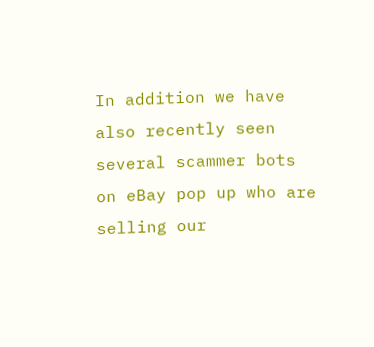In addition we have also recently seen several scammer bots on eBay pop up who are selling our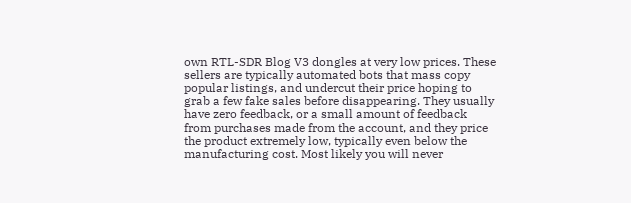own RTL-SDR Blog V3 dongles at very low prices. These sellers are typically automated bots that mass copy popular listings, and undercut their price hoping to grab a few fake sales before disappearing. They usually have zero feedback, or a small amount of feedback from purchases made from the account, and they price the product extremely low, typically even below the manufacturing cost. Most likely you will never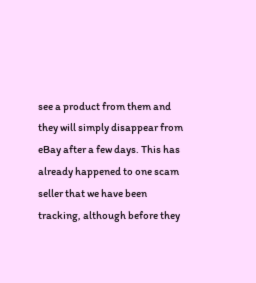see a product from them and they will simply disappear from eBay after a few days. This has already happened to one scam seller that we have been tracking, although before they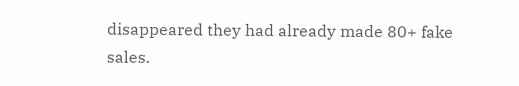disappeared they had already made 80+ fake sales.